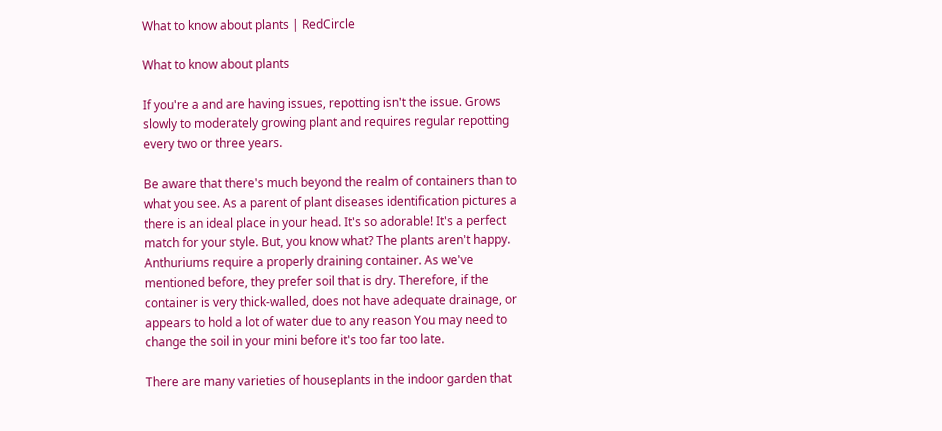What to know about plants | RedCircle

What to know about plants

If you're a and are having issues, repotting isn't the issue. Grows slowly to moderately growing plant and requires regular repotting every two or three years.

Be aware that there's much beyond the realm of containers than to what you see. As a parent of plant diseases identification pictures a there is an ideal place in your head. It's so adorable! It's a perfect match for your style. But, you know what? The plants aren't happy. Anthuriums require a properly draining container. As we've mentioned before, they prefer soil that is dry. Therefore, if the container is very thick-walled, does not have adequate drainage, or appears to hold a lot of water due to any reason You may need to change the soil in your mini before it's too far too late.

There are many varieties of houseplants in the indoor garden that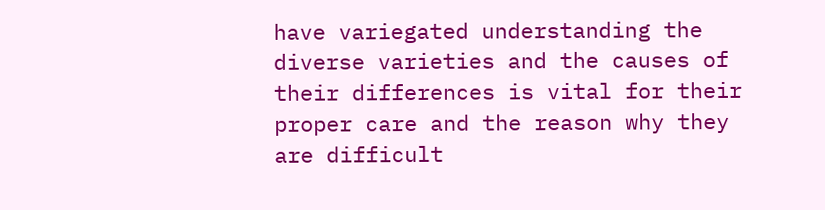have variegated understanding the diverse varieties and the causes of their differences is vital for their proper care and the reason why they are difficult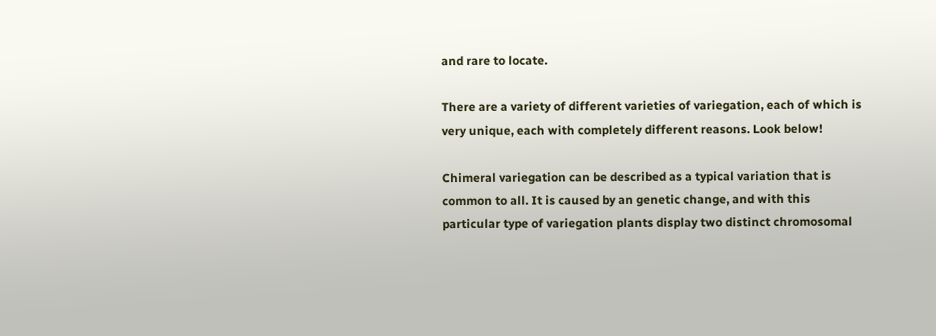and rare to locate.

There are a variety of different varieties of variegation, each of which is very unique, each with completely different reasons. Look below!

Chimeral variegation can be described as a typical variation that is common to all. It is caused by an genetic change, and with this particular type of variegation plants display two distinct chromosomal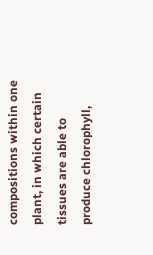compositions within one plant, in which certain tissues are able to produce chlorophyll,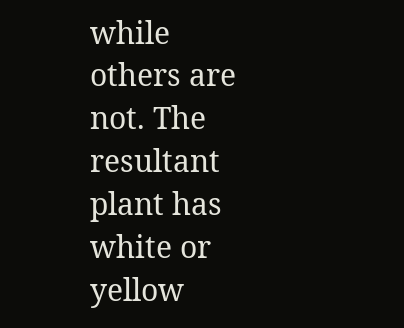while others are not. The resultant plant has white or yellow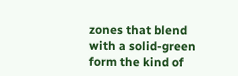zones that blend with a solid-green form the kind of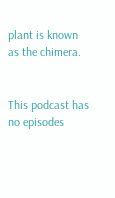plant is known as the chimera.


This podcast has no episodes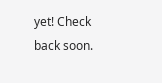yet! Check back soon.